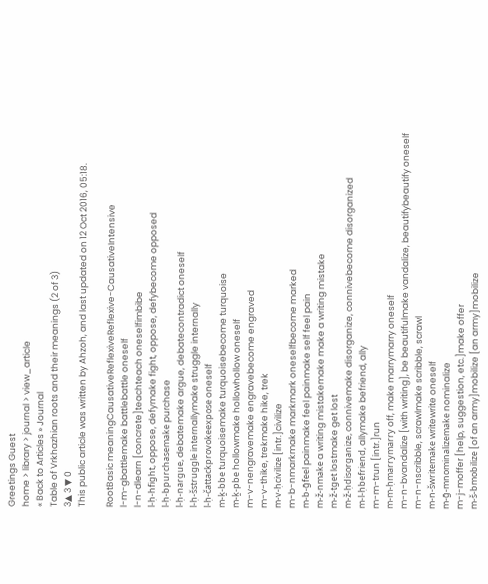Greetings Guest
home > library > journal > view_article
« Back to Articles » Journal
Table of Vrkhazhian roots and their meanings (2 of 3)
3▲ 3 ▼ 0
This public article was written by Ahzoh, and last updated on 12 Oct 2016, 05:18.

RootBasic meaningCausativeReflexiveReflexive-CausativeIntensive
l-m-gbattlemake battlebattle oneself
l-n-dlearn [concrete]teachteach oneselfimbibe
l-ḥ-hfight, oppose, defymake fight, oppose, defybecome opposed
l-ḥ-bpurchasemake purchase
l-ḥ-nargue, debatemake argue, debatecontradict oneself
l-ḥ-šstruggle internallymake struggle internally
l-ḥ-čattackprovokeexpose oneself
m-ḵ-bbe turquoisemake turquoisebecome turquoise
m-ḵ-pbe hollowmake hollowhollow oneself
m-v-nengravemake engravebecome engraved
m-v-thike, trekmake hike, trek
m-v-ḥcivilize [intr.]civilize
m-b-nmarkmake markmark oneselfbecome marked
m-b-ḡfeel painmake feel painmake self feel pain
m-ž-nmake a writing mistakemake make a writing mistake
m-ž-tget lostmake get lost
m-ž-ḥdisorganize, connivemake disorganize, connivebecome disorganized
m-l-ḥbefriend, allymake befriend, ally
m-m-trun [intr.]run
m-m-ḥmarrymarry off, make marrymarry oneself
m-n-bvandalize [with writing], be beautifulmake vandalize, beautifybeautify oneself
m-n-nscribble, scrawlmake scribble, scrawl
m-n-šwritemake writewrite oneself
m-ḡ-mnominalizemake nominalize
m-j-moffer [help, suggestion, etc.]make offer
m-š-bmobilize [of an army]mobilize [an army]mobilize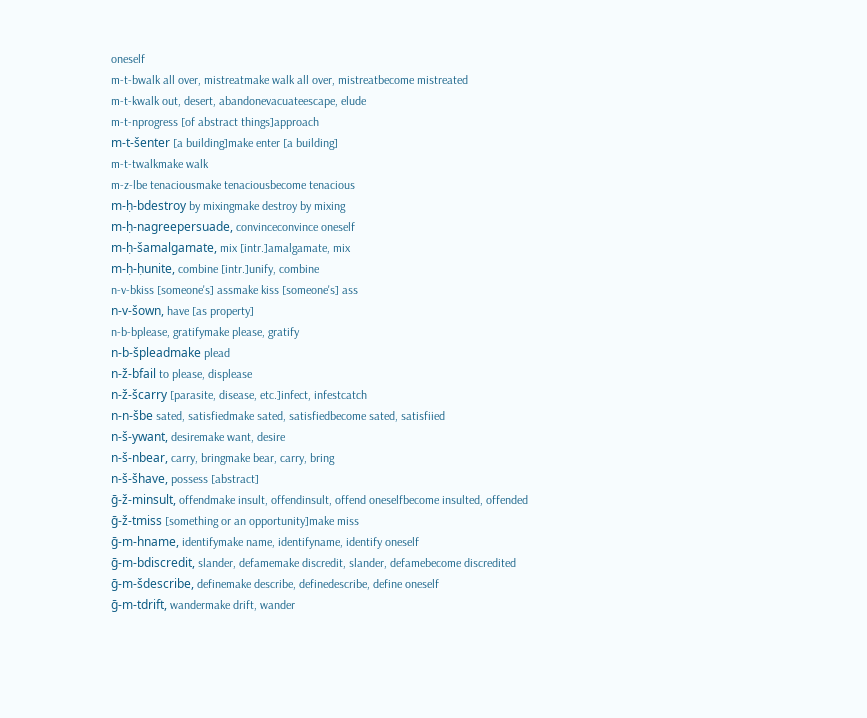oneself
m-t-bwalk all over, mistreatmake walk all over, mistreatbecome mistreated
m-t-kwalk out, desert, abandonevacuateescape, elude
m-t-nprogress [of abstract things]approach
m-t-šenter [a building]make enter [a building]
m-t-twalkmake walk
m-z-lbe tenaciousmake tenaciousbecome tenacious
m-ḥ-bdestroy by mixingmake destroy by mixing
m-ḥ-nagreepersuade, convinceconvince oneself
m-ḥ-šamalgamate, mix [intr.]amalgamate, mix
m-ḥ-ḥunite, combine [intr.]unify, combine
n-v-bkiss [someone's] assmake kiss [someone's] ass
n-v-šown, have [as property]
n-b-bplease, gratifymake please, gratify
n-b-špleadmake plead
n-ž-bfail to please, displease
n-ž-šcarry [parasite, disease, etc.]infect, infestcatch
n-n-šbe sated, satisfiedmake sated, satisfiedbecome sated, satisfiied
n-š-ywant, desiremake want, desire
n-š-nbear, carry, bringmake bear, carry, bring
n-š-šhave, possess [abstract]
ḡ-ž-minsult, offendmake insult, offendinsult, offend oneselfbecome insulted, offended
ḡ-ž-tmiss [something or an opportunity]make miss
ḡ-m-hname, identifymake name, identifyname, identify oneself
ḡ-m-bdiscredit, slander, defamemake discredit, slander, defamebecome discredited
ḡ-m-šdescribe, definemake describe, definedescribe, define oneself
ḡ-m-tdrift, wandermake drift, wander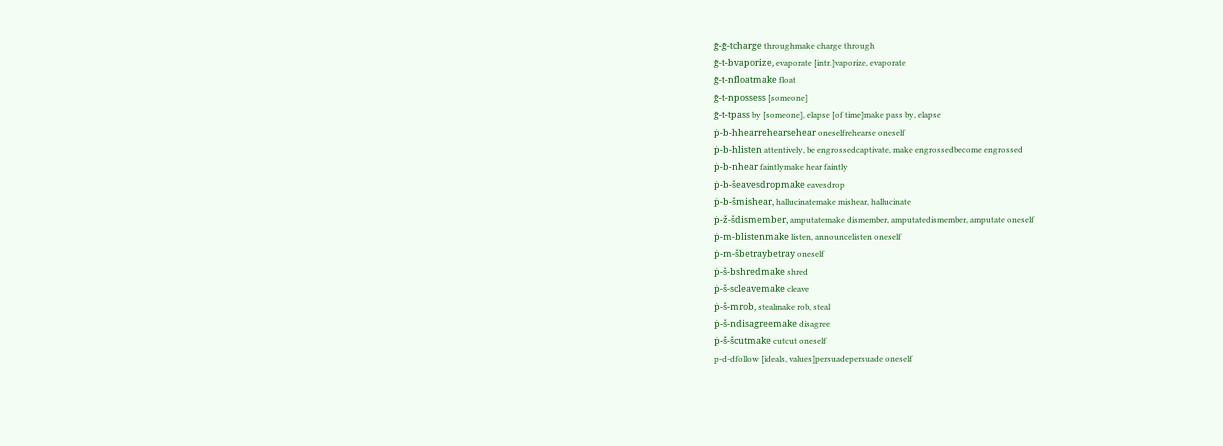ḡ-ḡ-tcharge throughmake charge through
ḡ-t-bvaporize, evaporate [intr.]vaporize, evaporate
ḡ-t-nfloatmake float
ḡ-t-npossess [someone]
ḡ-t-tpass by [someone], elapse [of time]make pass by, elapse
ṗ-b-hhearrehearsehear oneselfrehearse oneself
ṗ-b-hlisten attentively, be engrossedcaptivate, make engrossedbecome engrossed
ṗ-b-nhear faintlymake hear faintly
ṗ-b-šeavesdropmake eavesdrop
ṗ-b-šmishear, hallucinatemake mishear, hallucinate
ṗ-ž-šdismember, amputatemake dismember, amputatedismember, amputate oneself
ṗ-m-blistenmake listen, announcelisten oneself
ṗ-m-šbetraybetray oneself
ṗ-š-bshredmake shred
ṗ-š-scleavemake cleave
ṗ-š-mrob, stealmake rob, steal
ṗ-š-ndisagreemake disagree
ṗ-š-šcutmake cutcut oneself
p-d-dfollow [ideals, values]persuadepersuade oneself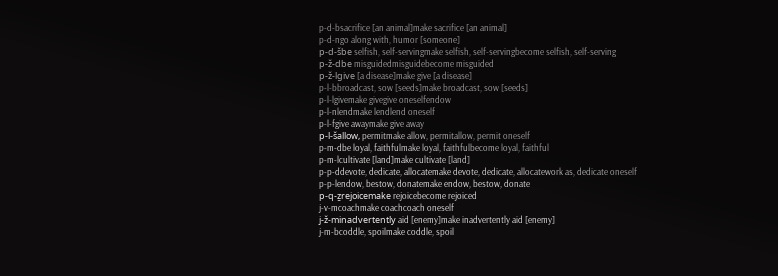p-d-bsacrifice [an animal]make sacrifice [an animal]
p-d-ngo along with, humor [someone]
p-d-šbe selfish, self-servingmake selfish, self-servingbecome selfish, self-serving
p-ž-dbe misguidedmisguidebecome misguided
p-ž-lgive [a disease]make give [a disease]
p-l-bbroadcast, sow [seeds]make broadcast, sow [seeds]
p-l-lgivemake givegive oneselfendow
p-l-nlendmake lendlend oneself
p-l-fgive awaymake give away
p-l-šallow, permitmake allow, permitallow, permit oneself
p-m-dbe loyal, faithfulmake loyal, faithfulbecome loyal, faithful
p-m-lcultivate [land]make cultivate [land]
p-p-ddevote, dedicate, allocatemake devote, dedicate, allocatework as, dedicate oneself
p-p-lendow, bestow, donatemake endow, bestow, donate
p-q-ẕrejoicemake rejoicebecome rejoiced
j-v-mcoachmake coachcoach oneself
j-ž-minadvertently aid [enemy]make inadvertently aid [enemy]
j-m-bcoddle, spoilmake coddle, spoil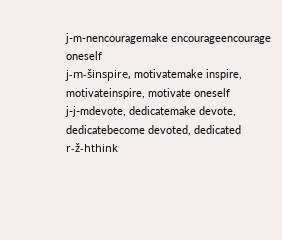j-m-nencouragemake encourageencourage oneself
j-m-šinspire, motivatemake inspire, motivateinspire, motivate oneself
j-j-mdevote, dedicatemake devote, dedicatebecome devoted, dedicated
r-ž-hthink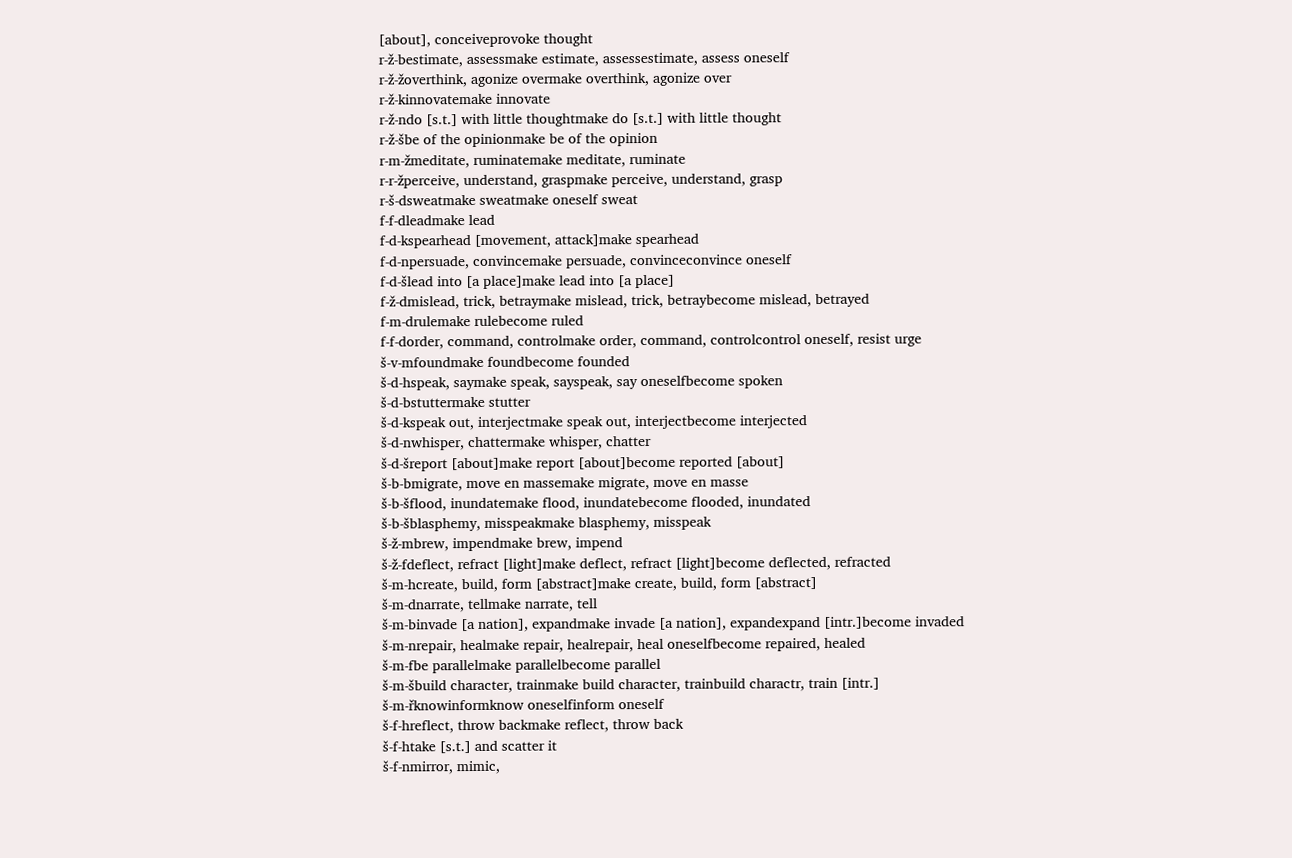[about], conceiveprovoke thought
r-ž-bestimate, assessmake estimate, assessestimate, assess oneself
r-ž-žoverthink, agonize overmake overthink, agonize over
r-ž-kinnovatemake innovate
r-ž-ndo [s.t.] with little thoughtmake do [s.t.] with little thought
r-ž-šbe of the opinionmake be of the opinion
r-m-žmeditate, ruminatemake meditate, ruminate
r-r-žperceive, understand, graspmake perceive, understand, grasp
r-š-dsweatmake sweatmake oneself sweat
f-f-dleadmake lead
f-d-kspearhead [movement, attack]make spearhead
f-d-npersuade, convincemake persuade, convinceconvince oneself
f-d-šlead into [a place]make lead into [a place]
f-ž-dmislead, trick, betraymake mislead, trick, betraybecome mislead, betrayed
f-m-drulemake rulebecome ruled
f-f-dorder, command, controlmake order, command, controlcontrol oneself, resist urge
š-v-mfoundmake foundbecome founded
š-d-hspeak, saymake speak, sayspeak, say oneselfbecome spoken
š-d-bstuttermake stutter
š-d-kspeak out, interjectmake speak out, interjectbecome interjected
š-d-nwhisper, chattermake whisper, chatter
š-d-šreport [about]make report [about]become reported [about]
š-b-bmigrate, move en massemake migrate, move en masse
š-b-šflood, inundatemake flood, inundatebecome flooded, inundated
š-b-šblasphemy, misspeakmake blasphemy, misspeak
š-ž-mbrew, impendmake brew, impend
š-ž-fdeflect, refract [light]make deflect, refract [light]become deflected, refracted
š-m-hcreate, build, form [abstract]make create, build, form [abstract]
š-m-dnarrate, tellmake narrate, tell
š-m-binvade [a nation], expandmake invade [a nation], expandexpand [intr.]become invaded
š-m-nrepair, healmake repair, healrepair, heal oneselfbecome repaired, healed
š-m-fbe parallelmake parallelbecome parallel
š-m-šbuild character, trainmake build character, trainbuild charactr, train [intr.]
š-m-řknowinformknow oneselfinform oneself
š-f-hreflect, throw backmake reflect, throw back
š-f-htake [s.t.] and scatter it
š-f-nmirror, mimic,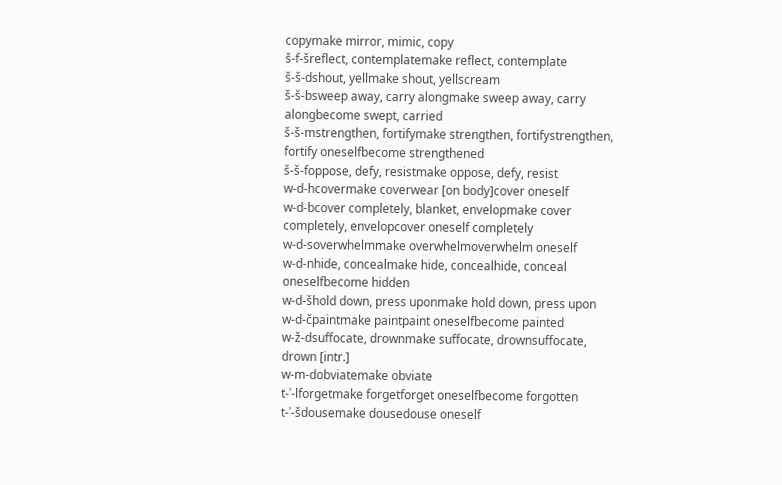copymake mirror, mimic, copy
š-f-šreflect, contemplatemake reflect, contemplate
š-š-dshout, yellmake shout, yellscream
š-š-bsweep away, carry alongmake sweep away, carry alongbecome swept, carried
š-š-mstrengthen, fortifymake strengthen, fortifystrengthen, fortify oneselfbecome strengthened
š-š-foppose, defy, resistmake oppose, defy, resist
w-d-hcovermake coverwear [on body]cover oneself
w-d-bcover completely, blanket, envelopmake cover completely, envelopcover oneself completely
w-d-soverwhelmmake overwhelmoverwhelm oneself
w-d-nhide, concealmake hide, concealhide, conceal oneselfbecome hidden
w-d-šhold down, press uponmake hold down, press upon
w-d-čpaintmake paintpaint oneselfbecome painted
w-ž-dsuffocate, drownmake suffocate, drownsuffocate, drown [intr.]
w-m-dobviatemake obviate
t-ʾ-lforgetmake forgetforget oneselfbecome forgotten
t-ʾ-šdousemake dousedouse oneself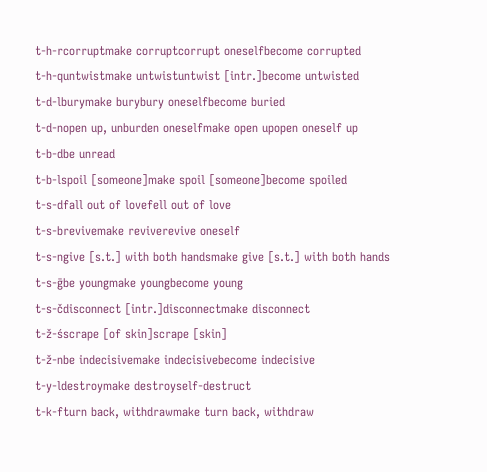t-h-rcorruptmake corruptcorrupt oneselfbecome corrupted
t-h-quntwistmake untwistuntwist [intr.]become untwisted
t-d-lburymake burybury oneselfbecome buried
t-d-nopen up, unburden oneselfmake open upopen oneself up
t-b-dbe unread
t-b-lspoil [someone]make spoil [someone]become spoiled
t-s-dfall out of lovefell out of love
t-s-brevivemake reviverevive oneself
t-s-ngive [s.t.] with both handsmake give [s.t.] with both hands
t-s-ḡbe youngmake youngbecome young
t-s-čdisconnect [intr.]disconnectmake disconnect
t-ž-śscrape [of skin]scrape [skin]
t-ž-nbe indecisivemake indecisivebecome indecisive
t-y-ldestroymake destroyself-destruct
t-k-fturn back, withdrawmake turn back, withdraw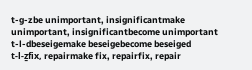t-g-zbe unimportant, insignificantmake unimportant, insignificantbecome unimportant
t-l-dbeseigemake beseigebecome beseiged
t-l-ẕfix, repairmake fix, repairfix, repair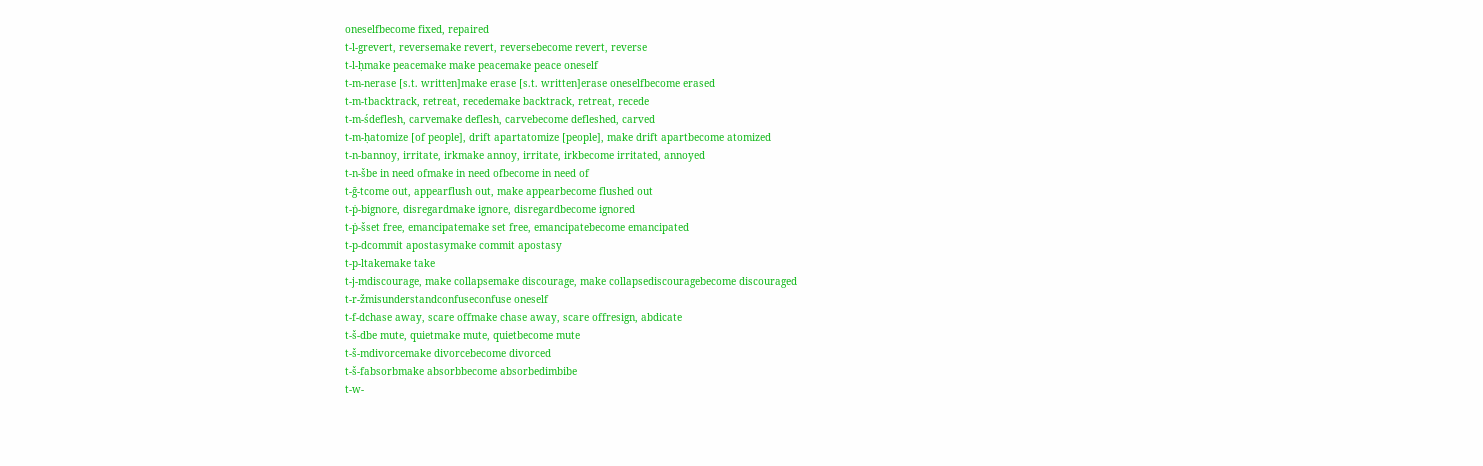oneselfbecome fixed, repaired
t-l-grevert, reversemake revert, reversebecome revert, reverse
t-l-ḥmake peacemake make peacemake peace oneself
t-m-nerase [s.t. written]make erase [s.t. written]erase oneselfbecome erased
t-m-tbacktrack, retreat, recedemake backtrack, retreat, recede
t-m-śdeflesh, carvemake deflesh, carvebecome defleshed, carved
t-m-ḥatomize [of people], drift apartatomize [people], make drift apartbecome atomized
t-n-bannoy, irritate, irkmake annoy, irritate, irkbecome irritated, annoyed
t-n-šbe in need ofmake in need ofbecome in need of
t-ḡ-tcome out, appearflush out, make appearbecome flushed out
t-ṗ-bignore, disregardmake ignore, disregardbecome ignored
t-ṗ-šset free, emancipatemake set free, emancipatebecome emancipated
t-p-dcommit apostasymake commit apostasy
t-p-ltakemake take
t-j-mdiscourage, make collapsemake discourage, make collapsediscouragebecome discouraged
t-r-žmisunderstandconfuseconfuse oneself
t-f-dchase away, scare offmake chase away, scare offresign, abdicate
t-š-dbe mute, quietmake mute, quietbecome mute
t-š-mdivorcemake divorcebecome divorced
t-š-fabsorbmake absorbbecome absorbedimbibe
t-w-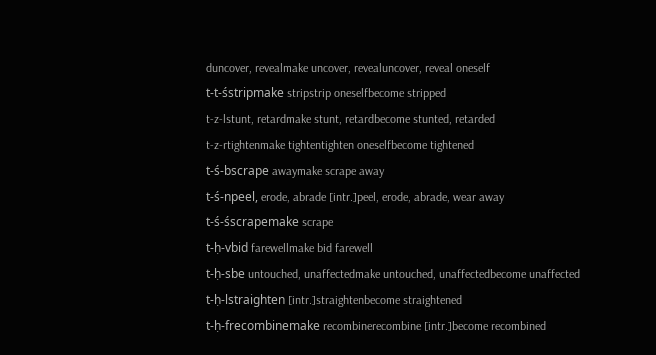duncover, revealmake uncover, revealuncover, reveal oneself
t-t-śstripmake stripstrip oneselfbecome stripped
t-z-lstunt, retardmake stunt, retardbecome stunted, retarded
t-z-rtightenmake tightentighten oneselfbecome tightened
t-ś-bscrape awaymake scrape away
t-ś-npeel, erode, abrade [intr.]peel, erode, abrade, wear away
t-ś-śscrapemake scrape
t-ḥ-vbid farewellmake bid farewell
t-ḥ-sbe untouched, unaffectedmake untouched, unaffectedbecome unaffected
t-ḥ-lstraighten [intr.]straightenbecome straightened
t-ḥ-frecombinemake recombinerecombine [intr.]become recombined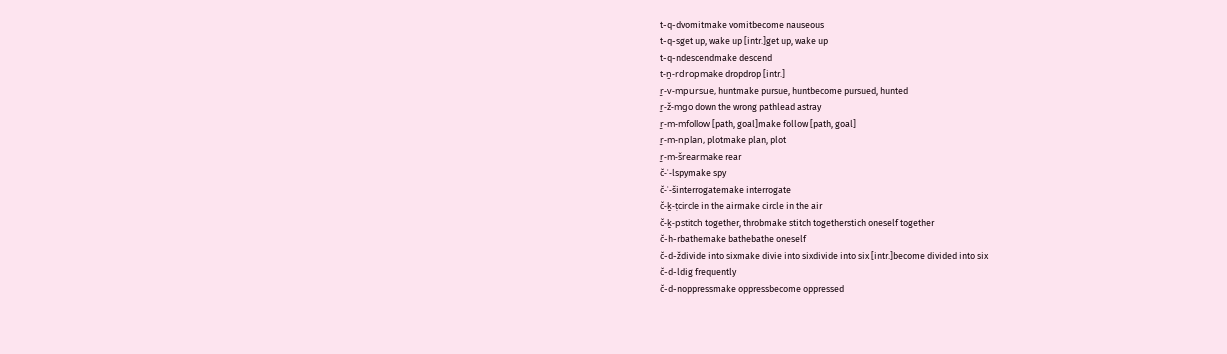t-q-dvomitmake vomitbecome nauseous
t-q-sget up, wake up [intr.]get up, wake up
t-q-ndescendmake descend
t-ṉ-rdropmake dropdrop [intr.]
ṟ-v-mpursue, huntmake pursue, huntbecome pursued, hunted
ṟ-ž-mgo down the wrong pathlead astray
ṟ-m-mfollow [path, goal]make follow [path, goal]
ṟ-m-nplan, plotmake plan, plot
ṟ-m-šrearmake rear
č-ʾ-lspymake spy
č-ʾ-šinterrogatemake interrogate
č-ḵ-ṭcircle in the airmake circle in the air
č-ḵ-pstitch together, throbmake stitch togetherstich oneself together
č-h-rbathemake bathebathe oneself
č-d-ždivide into sixmake divie into sixdivide into six [intr.]become divided into six
č-d-ldig frequently
č-d-noppressmake oppressbecome oppressed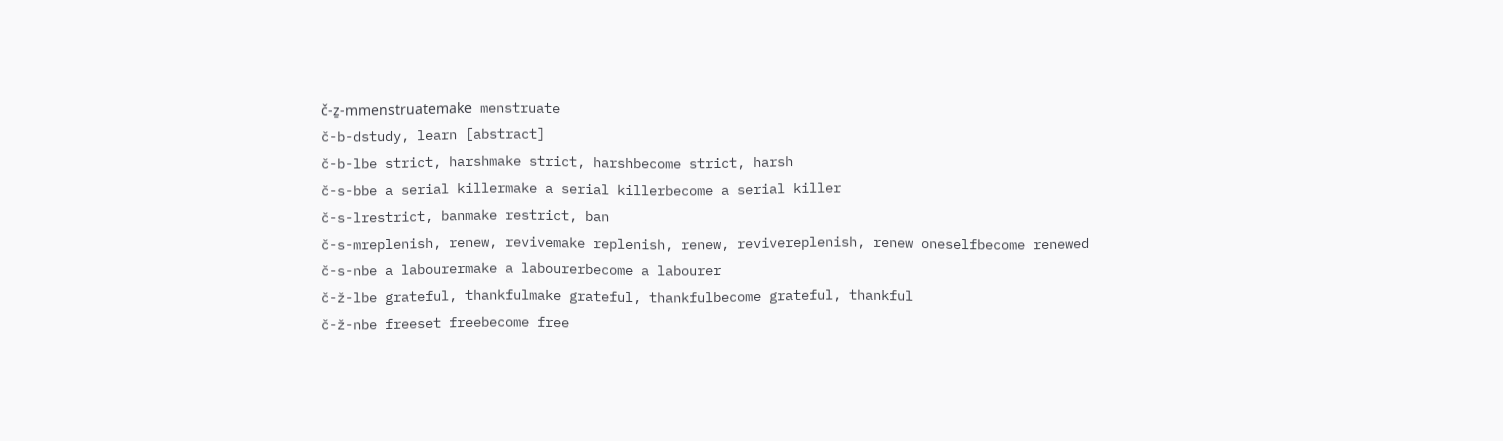č-ẕ-mmenstruatemake menstruate
č-b-dstudy, learn [abstract]
č-b-lbe strict, harshmake strict, harshbecome strict, harsh
č-s-bbe a serial killermake a serial killerbecome a serial killer
č-s-lrestrict, banmake restrict, ban
č-s-mreplenish, renew, revivemake replenish, renew, revivereplenish, renew oneselfbecome renewed
č-s-nbe a labourermake a labourerbecome a labourer
č-ž-lbe grateful, thankfulmake grateful, thankfulbecome grateful, thankful
č-ž-nbe freeset freebecome free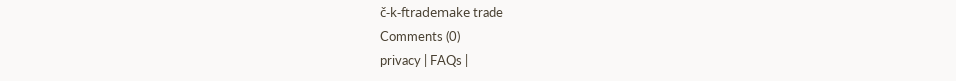č-k-ftrademake trade
Comments (0)
privacy | FAQs |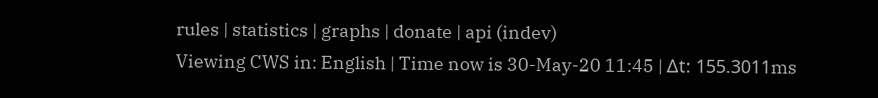rules | statistics | graphs | donate | api (indev)
Viewing CWS in: English | Time now is 30-May-20 11:45 | Δt: 155.3011ms